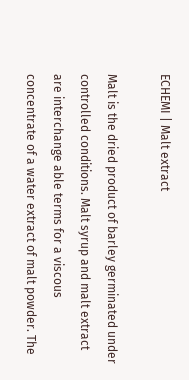ECHEMI | Malt extract

Malt is the dried product of barley germinated under controlled conditions. Malt syrup and malt extract are interchange able terms for a viscous concentrate of a water extract of malt powder. The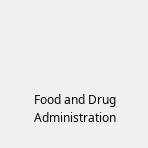Food and Drug Administration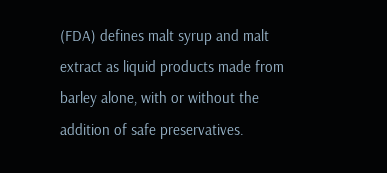(FDA) defines malt syrup and malt extract as liquid products made from barley alone, with or without the addition of safe preservatives.